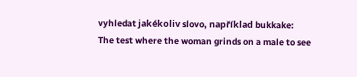vyhledat jakékoliv slovo, například bukkake:
The test where the woman grinds on a male to see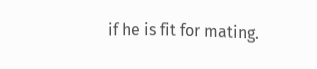if he is fit for mating.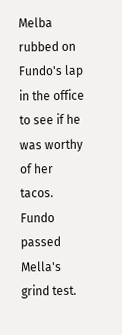Melba rubbed on Fundo's lap in the office to see if he was worthy of her tacos. Fundo passed Mella's grind test.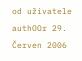od uživatele authOOr 29. Červen 2006